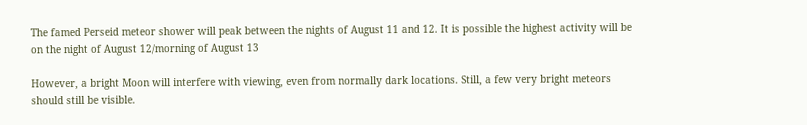The famed Perseid meteor shower will peak between the nights of August 11 and 12. It is possible the highest activity will be on the night of August 12/morning of August 13

However, a bright Moon will interfere with viewing, even from normally dark locations. Still, a few very bright meteors should still be visible.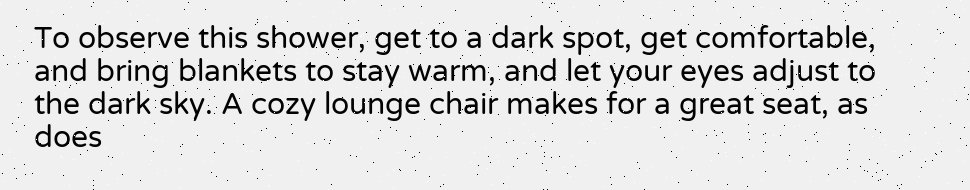To observe this shower, get to a dark spot, get comfortable, and bring blankets to stay warm, and let your eyes adjust to the dark sky. A cozy lounge chair makes for a great seat, as does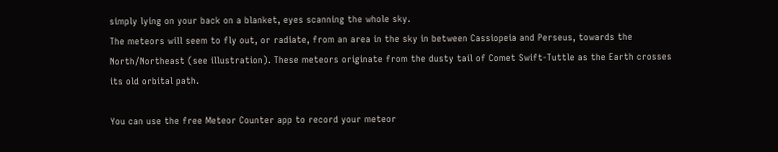simply lying on your back on a blanket, eyes scanning the whole sky.
The meteors will seem to fly out, or radiate, from an area in the sky in between Cassiopeia and Perseus, towards the North/Northeast (see illustration). These meteors originate from the dusty tail of Comet Swift-Tuttle as the Earth crosses its old orbital path.

You can use the free Meteor Counter app to record your meteor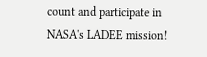count and participate in NASA's LADEE mission!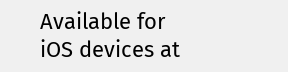Available for iOS devices at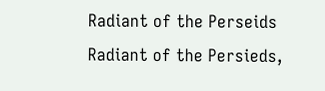Radiant of the Perseids
Radiant of the Persieds,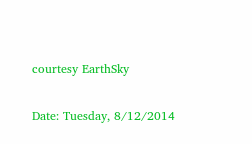courtesy EarthSky

Date: Tuesday, 8/12/2014